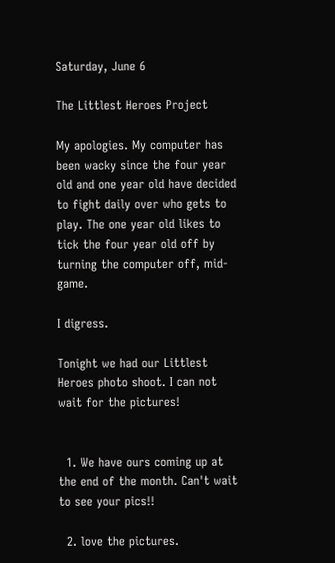Saturday, June 6

The Littlest Heroes Project

My apologies. My computer has been wacky since the four year old and one year old have decided to fight daily over who gets to play. The one year old likes to tick the four year old off by turning the computer off, mid-game.

I digress.

Tonight we had our Littlest Heroes photo shoot. I can not wait for the pictures!


  1. We have ours coming up at the end of the month. Can't wait to see your pics!!

  2. love the pictures.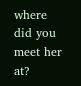where did you meet her at?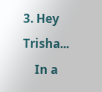3. Hey Trisha...
    In a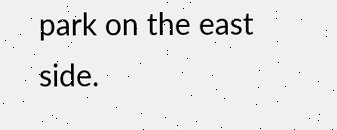park on the east side.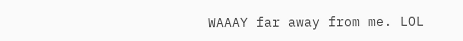WAAAY far away from me. LOL